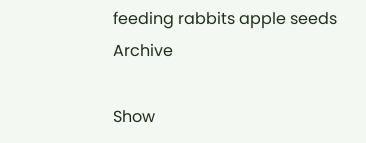feeding rabbits apple seeds Archive

Show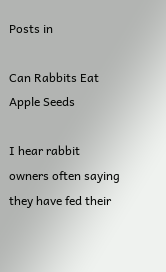Posts in

Can Rabbits Eat Apple Seeds

I hear rabbit owners often saying they have fed their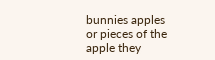bunnies apples or pieces of the apple they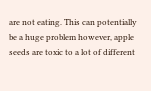are not eating. This can potentially be a huge problem however, apple seeds are toxic to a lot of different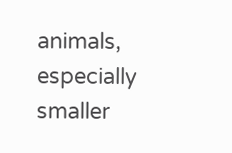animals, especially smaller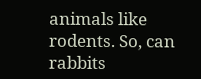animals like rodents. So, can rabbits